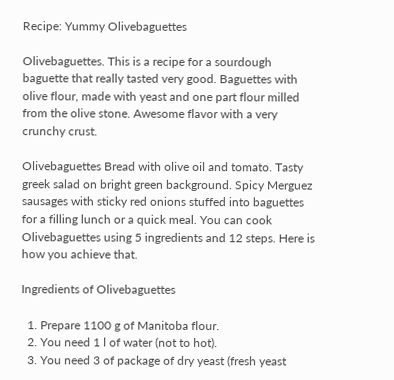Recipe: Yummy Olivebaguettes

Olivebaguettes. This is a recipe for a sourdough baguette that really tasted very good. Baguettes with olive flour, made with yeast and one part flour milled from the olive stone. Awesome flavor with a very crunchy crust.

Olivebaguettes Bread with olive oil and tomato. Tasty greek salad on bright green background. Spicy Merguez sausages with sticky red onions stuffed into baguettes for a filling lunch or a quick meal. You can cook Olivebaguettes using 5 ingredients and 12 steps. Here is how you achieve that.

Ingredients of Olivebaguettes

  1. Prepare 1100 g of Manitoba flour.
  2. You need 1 l of water (not to hot).
  3. You need 3 of package of dry yeast (fresh yeast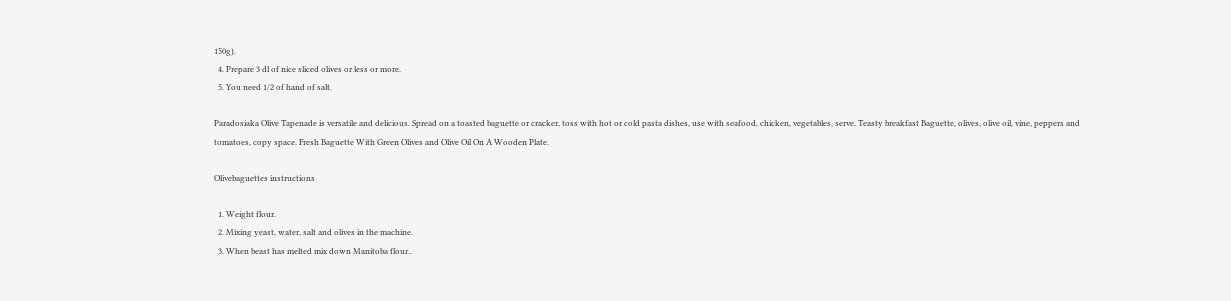150g).
  4. Prepare 3 dl of nice sliced olives or less or more.
  5. You need 1/2 of hand of salt.

Paradosiaka Olive Tapenade is versatile and delicious. Spread on a toasted baguette or cracker, toss with hot or cold pasta dishes, use with seafood, chicken, vegetables, serve. Teasty breakfast Baguette, olives, olive oil, vine, peppers and tomatoes, copy space. Fresh Baguette With Green Olives and Olive Oil On A Wooden Plate.

Olivebaguettes instructions

  1. Weight flour.
  2. Mixing yeast, water, salt and olives in the machine.
  3. When beast has melted mix down Manitoba flour..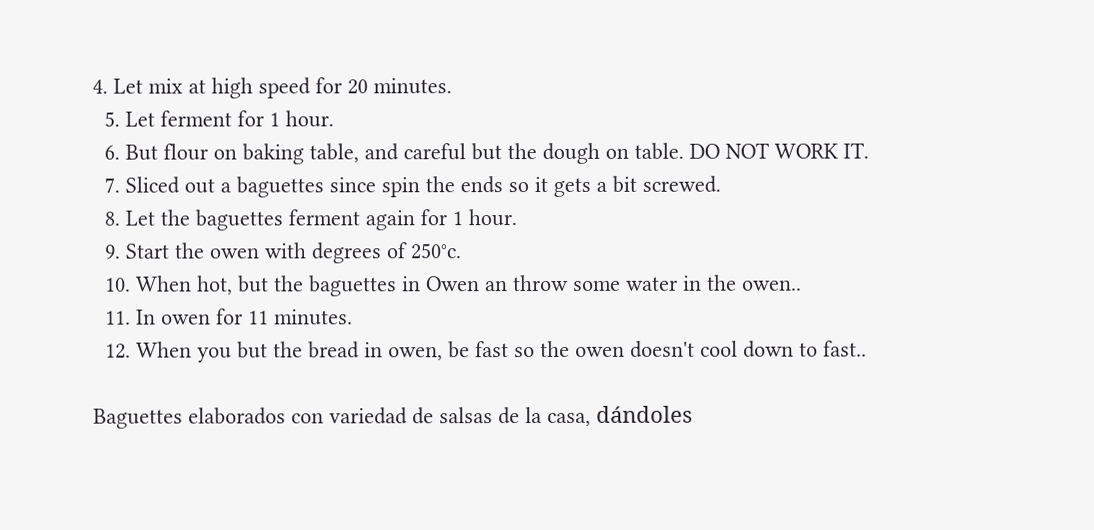4. Let mix at high speed for 20 minutes.
  5. Let ferment for 1 hour.
  6. But flour on baking table, and careful but the dough on table. DO NOT WORK IT.
  7. Sliced out a baguettes since spin the ends so it gets a bit screwed.
  8. Let the baguettes ferment again for 1 hour.
  9. Start the owen with degrees of 250°c.
  10. When hot, but the baguettes in Owen an throw some water in the owen..
  11. In owen for 11 minutes.
  12. When you but the bread in owen, be fast so the owen doesn't cool down to fast..

Baguettes elaborados con variedad de salsas de la casa, dándoles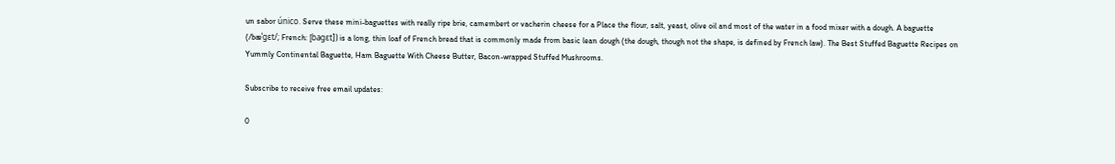un sabor único. Serve these mini-baguettes with really ripe brie, camembert or vacherin cheese for a Place the flour, salt, yeast, olive oil and most of the water in a food mixer with a dough. A baguette (/bæˈɡɛt/; French: [baɡɛt]) is a long, thin loaf of French bread that is commonly made from basic lean dough (the dough, though not the shape, is defined by French law). The Best Stuffed Baguette Recipes on Yummly Continental Baguette, Ham Baguette With Cheese Butter, Bacon-wrapped Stuffed Mushrooms.

Subscribe to receive free email updates:

0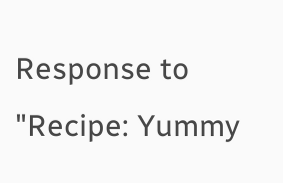Response to "Recipe: Yummy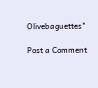Olivebaguettes"

Post a Comment